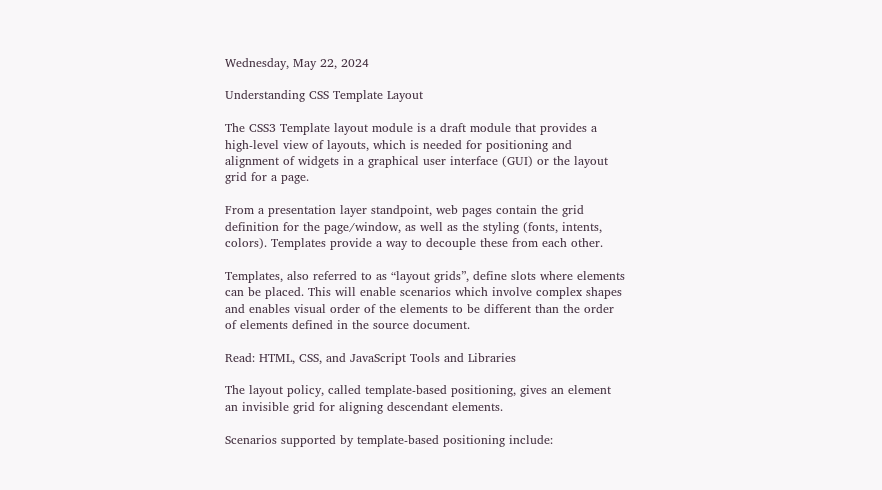Wednesday, May 22, 2024

Understanding CSS Template Layout

The CSS3 Template layout module is a draft module that provides a high-level view of layouts, which is needed for positioning and alignment of widgets in a graphical user interface (GUI) or the layout grid for a page.

From a presentation layer standpoint, web pages contain the grid definition for the page/window, as well as the styling (fonts, intents, colors). Templates provide a way to decouple these from each other.

Templates, also referred to as “layout grids”, define slots where elements can be placed. This will enable scenarios which involve complex shapes and enables visual order of the elements to be different than the order of elements defined in the source document.

Read: HTML, CSS, and JavaScript Tools and Libraries

The layout policy, called template-based positioning, gives an element an invisible grid for aligning descendant elements.

Scenarios supported by template-based positioning include: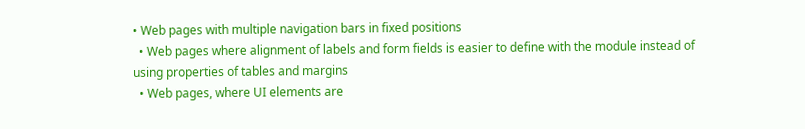• Web pages with multiple navigation bars in fixed positions
  • Web pages where alignment of labels and form fields is easier to define with the module instead of using properties of tables and margins
  • Web pages, where UI elements are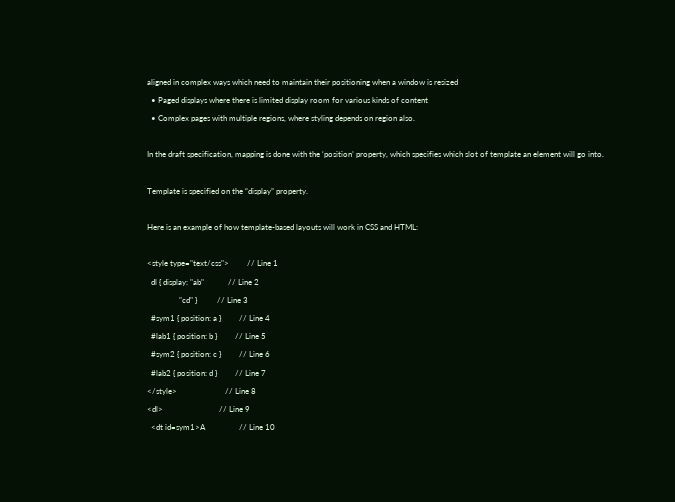aligned in complex ways which need to maintain their positioning when a window is resized
  • Paged displays where there is limited display room for various kinds of content
  • Complex pages with multiple regions, where styling depends on region also.

In the draft specification, mapping is done with the ‘position’ property, which specifies which slot of template an element will go into.

Template is specified on the “display” property.

Here is an example of how template-based layouts will work in CSS and HTML:

<style type="text/css">         // Line 1
  dl { display: "ab"            // Line 2
                "cd" }          // Line 3
  #sym1 { position: a }         // Line 4
  #lab1 { position: b }         // Line 5
  #sym2 { position: c }         // Line 6
  #lab2 { position: d }         // Line 7
</style>                        // Line 8
<dl>                            // Line 9
  <dt id=sym1>A                 // Line 10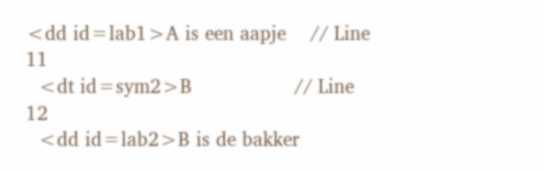<dd id=lab1>A is een aapje    // Line 11
  <dt id=sym2>B                 // Line 12
  <dd id=lab2>B is de bakker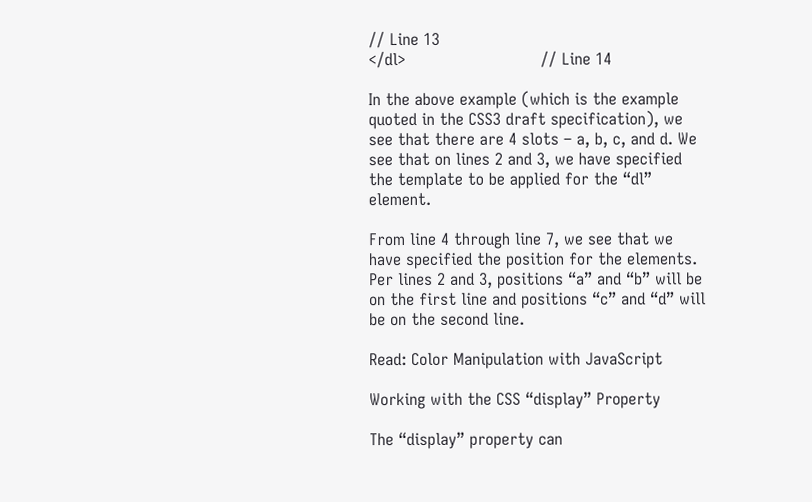// Line 13
</dl>                           // Line 14

In the above example (which is the example quoted in the CSS3 draft specification), we see that there are 4 slots – a, b, c, and d. We see that on lines 2 and 3, we have specified the template to be applied for the “dl” element.

From line 4 through line 7, we see that we have specified the position for the elements. Per lines 2 and 3, positions “a” and “b” will be on the first line and positions “c” and “d” will be on the second line.

Read: Color Manipulation with JavaScript

Working with the CSS “display” Property

The “display” property can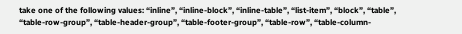take one of the following values: “inline”, “inline-block”, “inline-table”, “list-item”, “block”, “table”, “table-row-group”, “table-header-group”, “table-footer-group”, “table-row”, “table-column-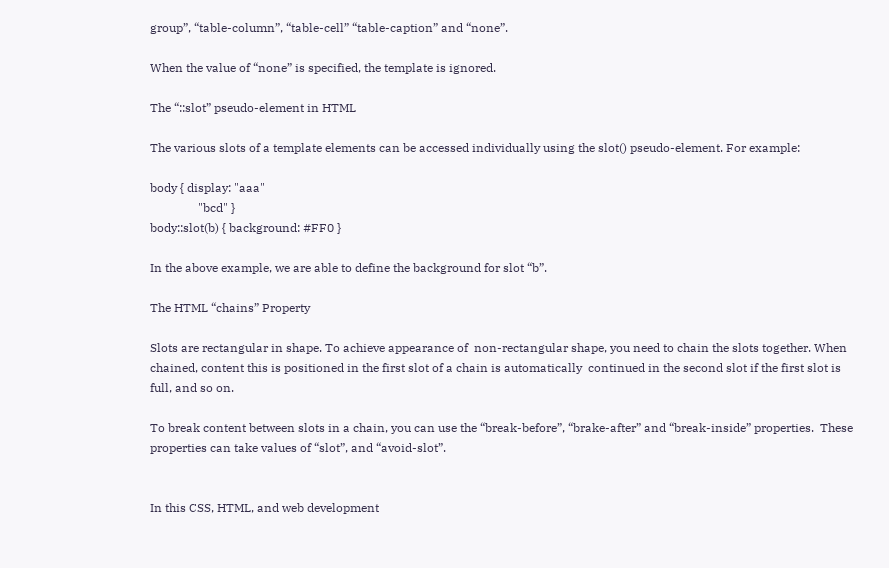group”, “table-column”, “table-cell” “table-caption” and “none”.

When the value of “none” is specified, the template is ignored.

The “::slot” pseudo-element in HTML

The various slots of a template elements can be accessed individually using the slot() pseudo-element. For example:

body { display: "aaa"
                "bcd" }
body::slot(b) { background: #FF0 }

In the above example, we are able to define the background for slot “b”.

The HTML “chains” Property

Slots are rectangular in shape. To achieve appearance of  non-rectangular shape, you need to chain the slots together. When chained, content this is positioned in the first slot of a chain is automatically  continued in the second slot if the first slot is full, and so on.

To break content between slots in a chain, you can use the “break-before”, “brake-after” and “break-inside” properties.  These properties can take values of “slot”, and “avoid-slot”.


In this CSS, HTML, and web development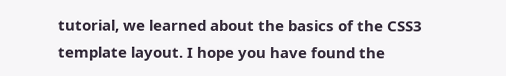tutorial, we learned about the basics of the CSS3 template layout. I hope you have found the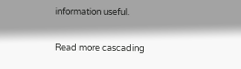information useful.

Read more cascading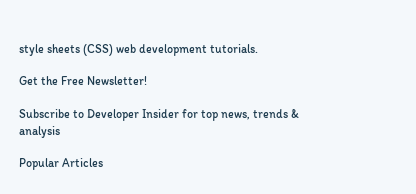style sheets (CSS) web development tutorials.

Get the Free Newsletter!

Subscribe to Developer Insider for top news, trends & analysis

Popular Articles